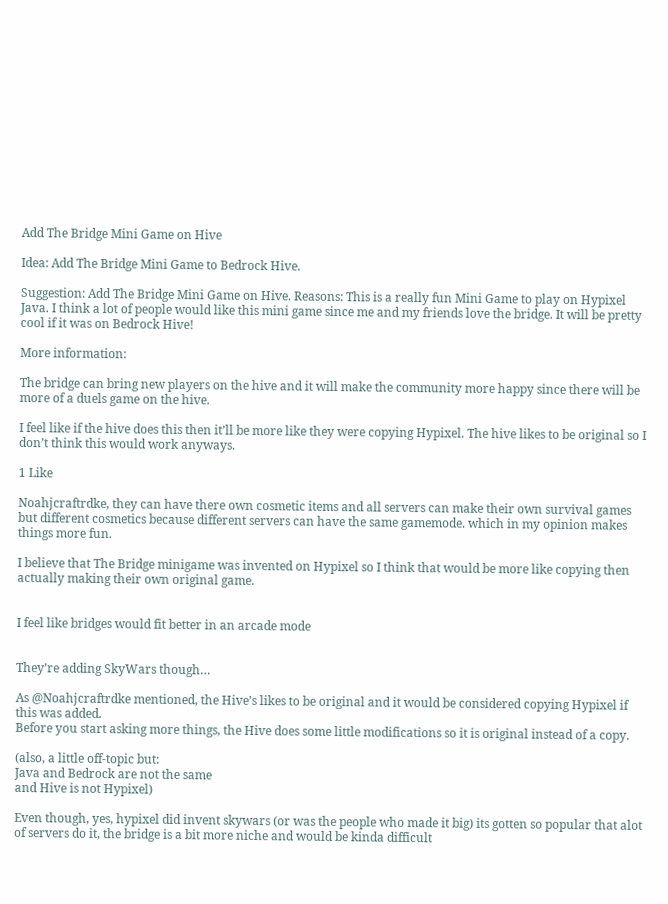Add The Bridge Mini Game on Hive

Idea: Add The Bridge Mini Game to Bedrock Hive.

Suggestion: Add The Bridge Mini Game on Hive. Reasons: This is a really fun Mini Game to play on Hypixel Java. I think a lot of people would like this mini game since me and my friends love the bridge. It will be pretty cool if it was on Bedrock Hive!

More information:

The bridge can bring new players on the hive and it will make the community more happy since there will be more of a duels game on the hive.

I feel like if the hive does this then it’ll be more like they were copying Hypixel. The hive likes to be original so I don’t think this would work anyways.

1 Like

Noahjcraftrdke, they can have there own cosmetic items and all servers can make their own survival games but different cosmetics because different servers can have the same gamemode. which in my opinion makes things more fun.

I believe that The Bridge minigame was invented on Hypixel so I think that would be more like copying then actually making their own original game.


I feel like bridges would fit better in an arcade mode


They’re adding SkyWars though…

As @Noahjcraftrdke mentioned, the Hive’s likes to be original and it would be considered copying Hypixel if this was added.
Before you start asking more things, the Hive does some little modifications so it is original instead of a copy.

(also, a little off-topic but:
Java and Bedrock are not the same
and Hive is not Hypixel)

Even though, yes, hypixel did invent skywars (or was the people who made it big) its gotten so popular that alot of servers do it, the bridge is a bit more niche and would be kinda difficult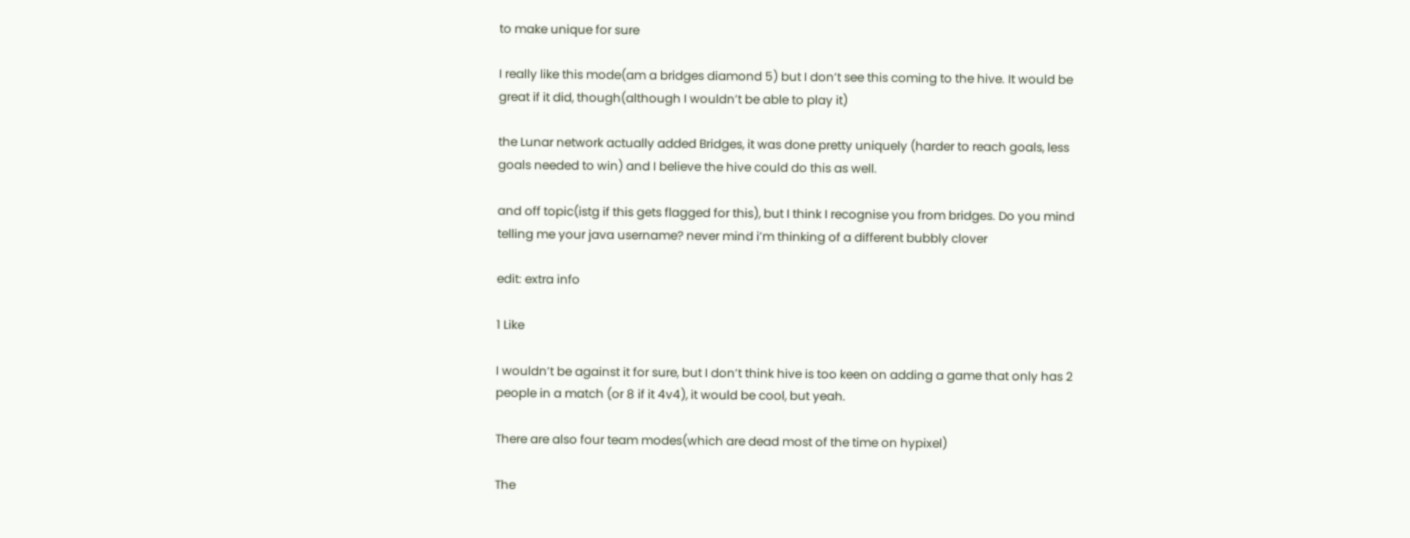to make unique for sure

I really like this mode(am a bridges diamond 5) but I don’t see this coming to the hive. It would be great if it did, though(although I wouldn’t be able to play it)

the Lunar network actually added Bridges, it was done pretty uniquely (harder to reach goals, less goals needed to win) and I believe the hive could do this as well.

and off topic(istg if this gets flagged for this), but I think I recognise you from bridges. Do you mind telling me your java username? never mind i’m thinking of a different bubbly clover

edit: extra info

1 Like

I wouldn’t be against it for sure, but I don’t think hive is too keen on adding a game that only has 2 people in a match (or 8 if it 4v4), it would be cool, but yeah.

There are also four team modes(which are dead most of the time on hypixel)

The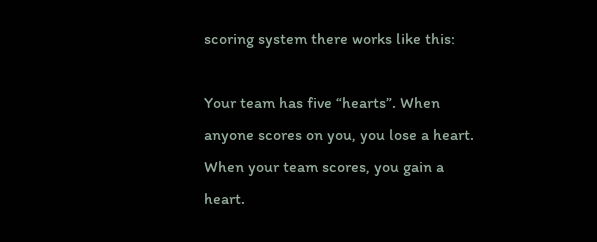scoring system there works like this:

Your team has five “hearts”. When anyone scores on you, you lose a heart. When your team scores, you gain a heart.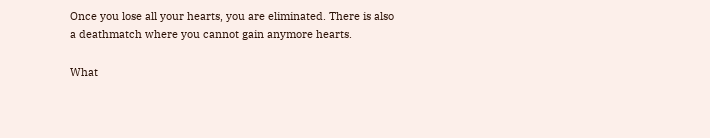Once you lose all your hearts, you are eliminated. There is also a deathmatch where you cannot gain anymore hearts.

What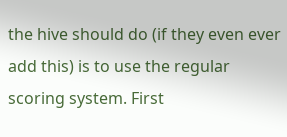the hive should do (if they even ever add this) is to use the regular scoring system. First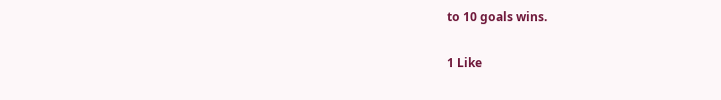to 10 goals wins.

1 Like